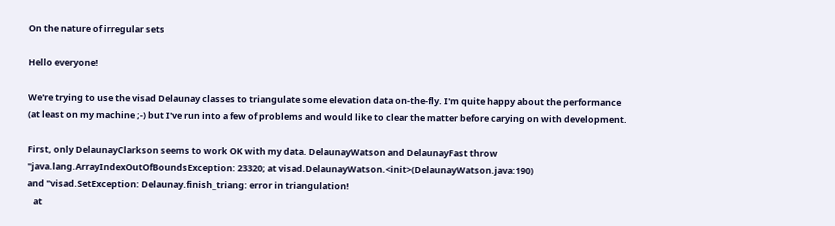On the nature of irregular sets

Hello everyone!

We're trying to use the visad Delaunay classes to triangulate some elevation data on-the-fly. I'm quite happy about the performance (at least on my machine ;-) but I've run into a few of problems and would like to clear the matter before carying on with development.

First, only DelaunayClarkson seems to work OK with my data. DelaunayWatson and DelaunayFast throw "java.lang.ArrayIndexOutOfBoundsException: 23320; at visad.DelaunayWatson.<init>(DelaunayWatson.java:190)
and "visad.SetException: Delaunay.finish_triang: error in triangulation!
   at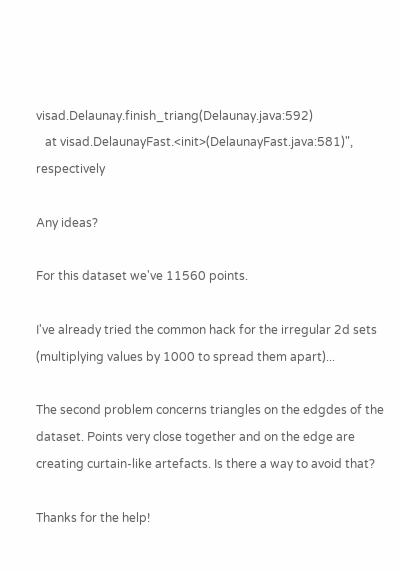visad.Delaunay.finish_triang(Delaunay.java:592)
   at visad.DelaunayFast.<init>(DelaunayFast.java:581)", respectively

Any ideas?

For this dataset we've 11560 points.

I've already tried the common hack for the irregular 2d sets (multiplying values by 1000 to spread them apart)...

The second problem concerns triangles on the edgdes of the dataset. Points very close together and on the edge are creating curtain-like artefacts. Is there a way to avoid that?

Thanks for the help!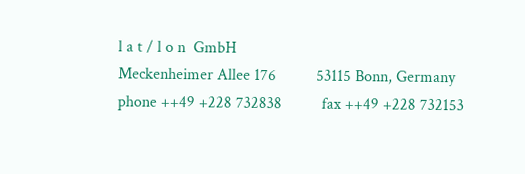l a t / l o n  GmbH
Meckenheimer Allee 176          53115 Bonn, Germany
phone ++49 +228 732838          fax ++49 +228 732153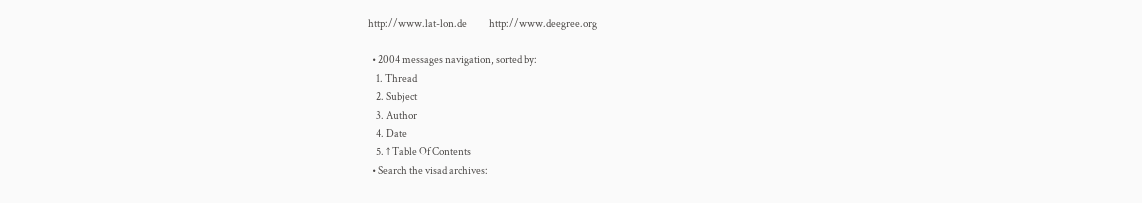http://www.lat-lon.de           http://www.deegree.org

  • 2004 messages navigation, sorted by:
    1. Thread
    2. Subject
    3. Author
    4. Date
    5. ↑ Table Of Contents
  • Search the visad archives: